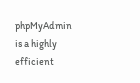phpMyAdmin is a highly efficient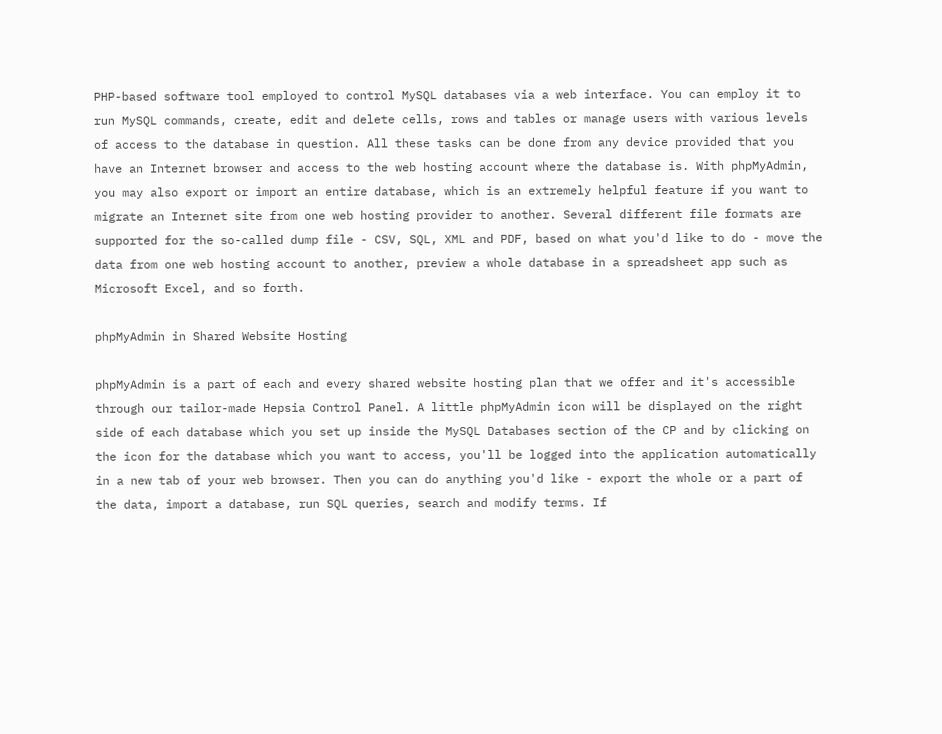PHP-based software tool employed to control MySQL databases via a web interface. You can employ it to run MySQL commands, create, edit and delete cells, rows and tables or manage users with various levels of access to the database in question. All these tasks can be done from any device provided that you have an Internet browser and access to the web hosting account where the database is. With phpMyAdmin, you may also export or import an entire database, which is an extremely helpful feature if you want to migrate an Internet site from one web hosting provider to another. Several different file formats are supported for the so-called dump file - CSV, SQL, XML and PDF, based on what you'd like to do - move the data from one web hosting account to another, preview a whole database in a spreadsheet app such as Microsoft Excel, and so forth.

phpMyAdmin in Shared Website Hosting

phpMyAdmin is a part of each and every shared website hosting plan that we offer and it's accessible through our tailor-made Hepsia Control Panel. A little phpMyAdmin icon will be displayed on the right side of each database which you set up inside the MySQL Databases section of the CP and by clicking on the icon for the database which you want to access, you'll be logged into the application automatically in a new tab of your web browser. Then you can do anything you'd like - export the whole or a part of the data, import a database, run SQL queries, search and modify terms. If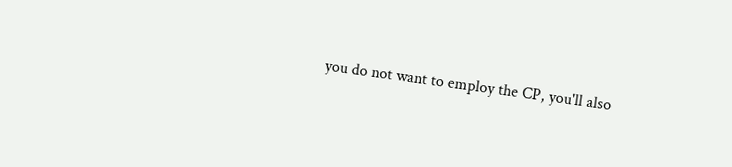you do not want to employ the CP, you'll also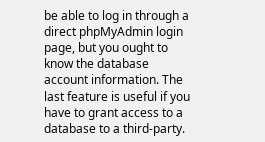be able to log in through a direct phpMyAdmin login page, but you ought to know the database account information. The last feature is useful if you have to grant access to a database to a third-party.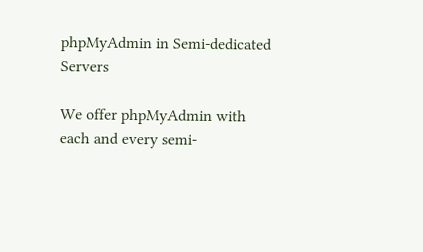phpMyAdmin in Semi-dedicated Servers

We offer phpMyAdmin with each and every semi-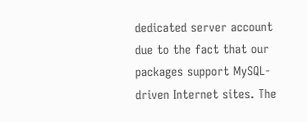dedicated server account due to the fact that our packages support MySQL-driven Internet sites. The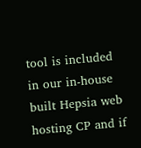tool is included in our in-house built Hepsia web hosting CP and if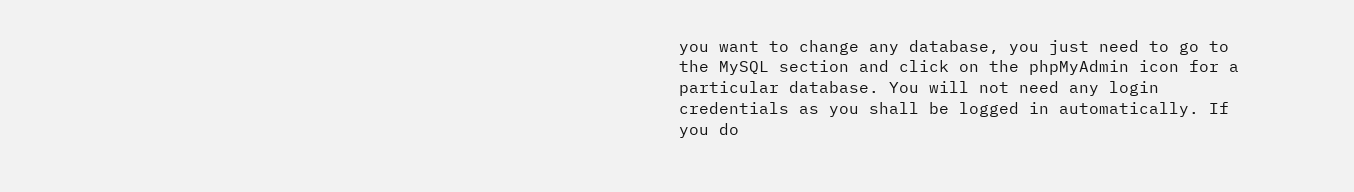you want to change any database, you just need to go to the MySQL section and click on the phpMyAdmin icon for a particular database. You will not need any login credentials as you shall be logged in automatically. If you do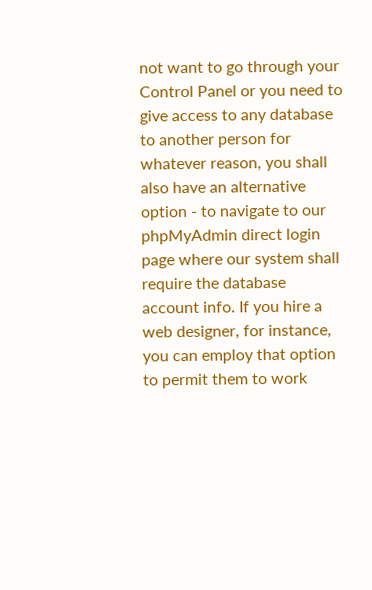not want to go through your Control Panel or you need to give access to any database to another person for whatever reason, you shall also have an alternative option - to navigate to our phpMyAdmin direct login page where our system shall require the database account info. If you hire a web designer, for instance, you can employ that option to permit them to work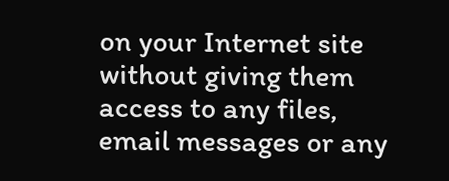on your Internet site without giving them access to any files, email messages or any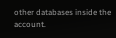other databases inside the account.